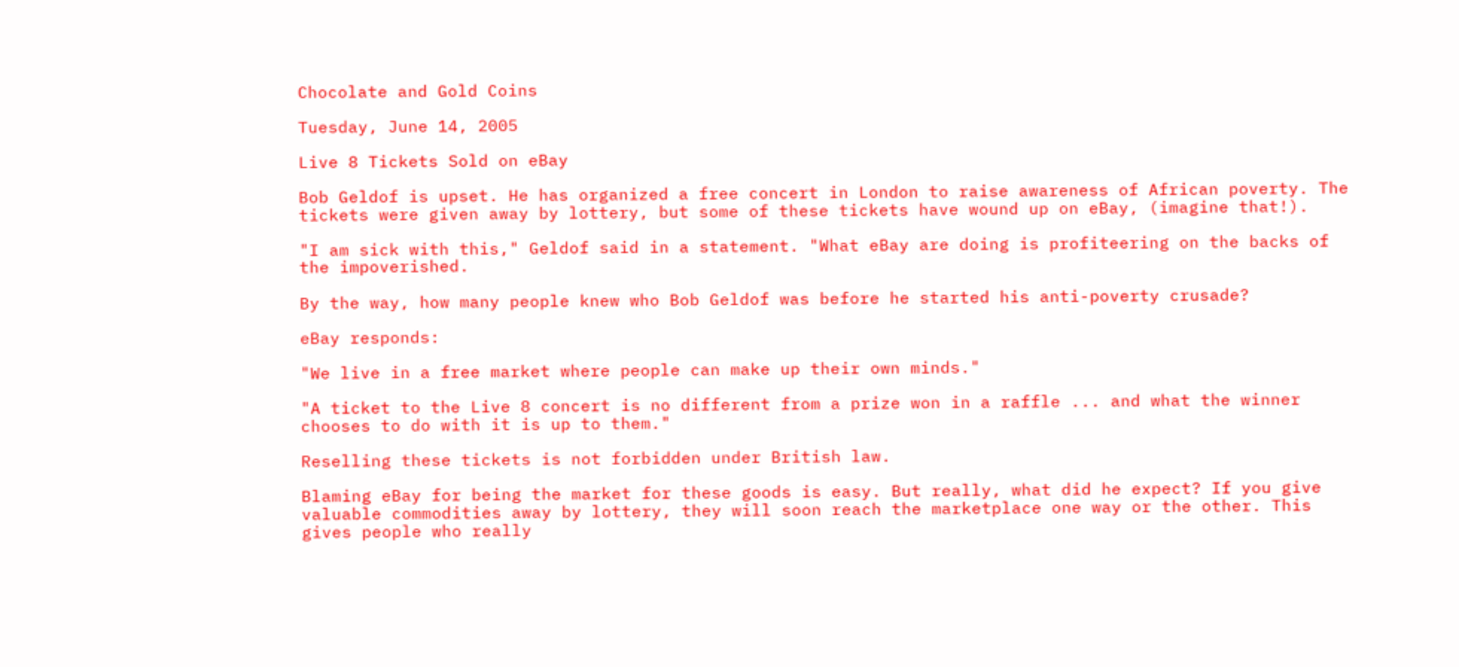Chocolate and Gold Coins

Tuesday, June 14, 2005

Live 8 Tickets Sold on eBay

Bob Geldof is upset. He has organized a free concert in London to raise awareness of African poverty. The tickets were given away by lottery, but some of these tickets have wound up on eBay, (imagine that!).

"I am sick with this," Geldof said in a statement. "What eBay are doing is profiteering on the backs of the impoverished.

By the way, how many people knew who Bob Geldof was before he started his anti-poverty crusade?

eBay responds:

"We live in a free market where people can make up their own minds."

"A ticket to the Live 8 concert is no different from a prize won in a raffle ... and what the winner chooses to do with it is up to them."

Reselling these tickets is not forbidden under British law.

Blaming eBay for being the market for these goods is easy. But really, what did he expect? If you give valuable commodities away by lottery, they will soon reach the marketplace one way or the other. This gives people who really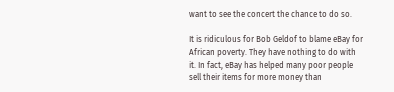want to see the concert the chance to do so.

It is ridiculous for Bob Geldof to blame eBay for African poverty. They have nothing to do with it. In fact, eBay has helped many poor people sell their items for more money than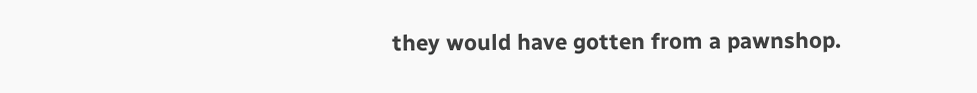they would have gotten from a pawnshop.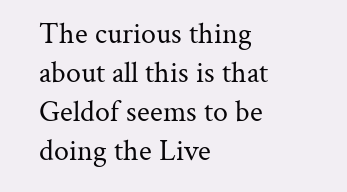The curious thing about all this is that Geldof seems to be doing the Live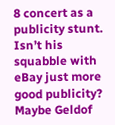8 concert as a publicity stunt. Isn’t his squabble with eBay just more good publicity? Maybe Geldof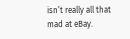isn’t really all that mad at eBay.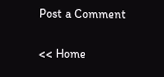Post a Comment

<< Home